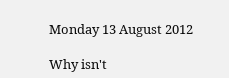Monday 13 August 2012

Why isn't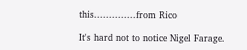this..............from Rico

It's hard not to notice Nigel Farage.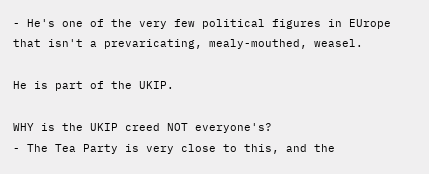- He's one of the very few political figures in EUrope that isn't a prevaricating, mealy-mouthed, weasel.

He is part of the UKIP.

WHY is the UKIP creed NOT everyone's?
- The Tea Party is very close to this, and the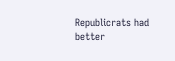Republicrats had better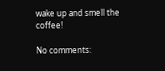wake up and smell the coffee!

No comments: